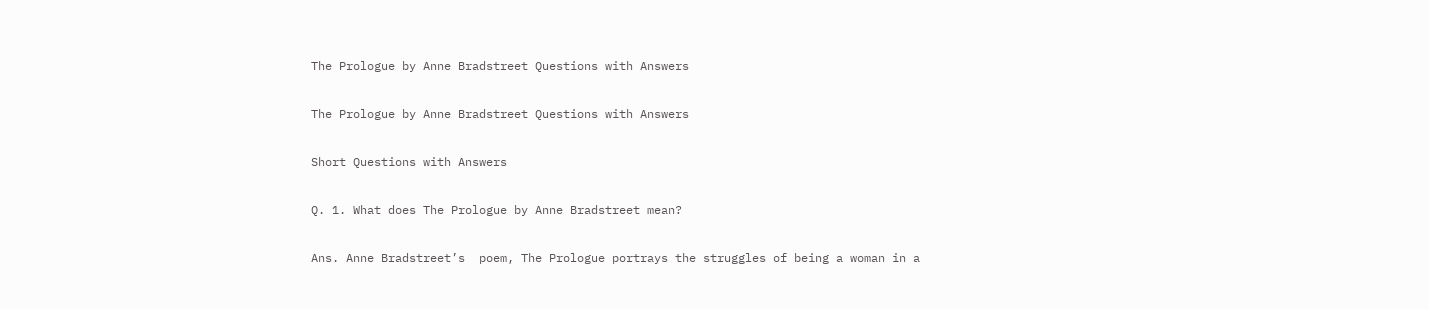The Prologue by Anne Bradstreet Questions with Answers

The Prologue by Anne Bradstreet Questions with Answers

Short Questions with Answers

Q. 1. What does The Prologue by Anne Bradstreet mean?

Ans. Anne Bradstreet’s  poem, The Prologue portrays the struggles of being a woman in a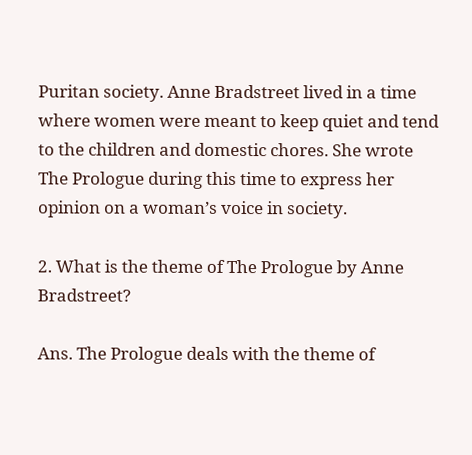Puritan society. Anne Bradstreet lived in a time where women were meant to keep quiet and tend to the children and domestic chores. She wrote The Prologue during this time to express her opinion on a woman’s voice in society.

2. What is the theme of The Prologue by Anne Bradstreet?

Ans. The Prologue deals with the theme of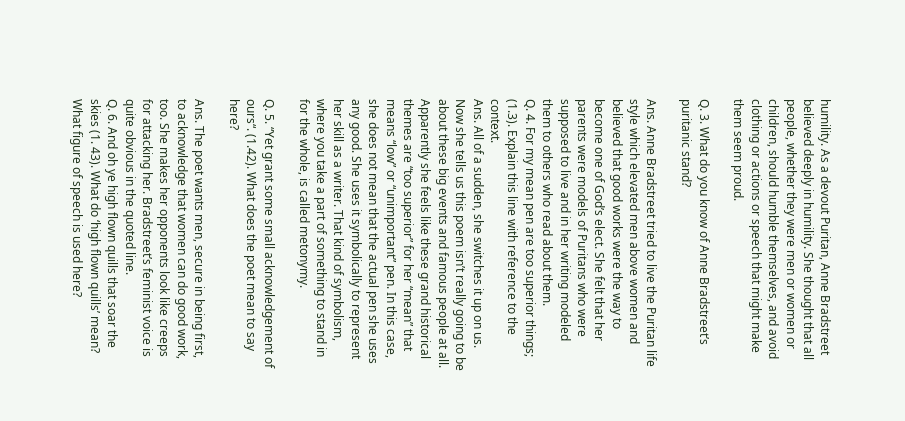humility. As a devout Puritan, Anne Bradstreet believed deeply in humility. She thought that all people, whether they were men or women or children, should humble themselves, and avoid clothing or actions or speech that might make them seem proud.

Q. 3. What do you know of Anne Bradstreet’s puritanic stand?

Ans. Anne Bradstreet tried to live the Puritan life style which elevated men above women and believed that good works were the way to become one of God’s elect. She felt that her parents were models of Puritans who were supposed to live and in her writing modeled them to others who read about them.
Q. 4. For my mean pen are too superior things; (1.3). Explain this line with reference to the context.
Ans. All of a sudden, she switches it up on us. Now she tells us this poem isn’t really going to be about these big events and famous people at all. Apparently she feels like these grand historical themes are “too superior” for her “mean” that means “low” or “unimportant” pen. In this case, she does not mean that the actual pen she uses any good. She uses it symbolically to represent her skill as a writer. That kind of symbolism, where you take a part of something to stand in for the whole, is called metonymy.

Q. 5. “Yet grant some small acknowledgement of ours“. (1.42). What does the poet mean to say here?

Ans. The poet wants men, secure in being first, to acknowledge that women can do good work, too. She makes her opponents look like creeps for attacking her. Bradstreet’s feminist voice is quite obvious in the quoted line.
Q. 6. And oh ye high flown quills that soar the skies (1. 43). What do ‘high flown quills’ mean? What figure of speech is used here?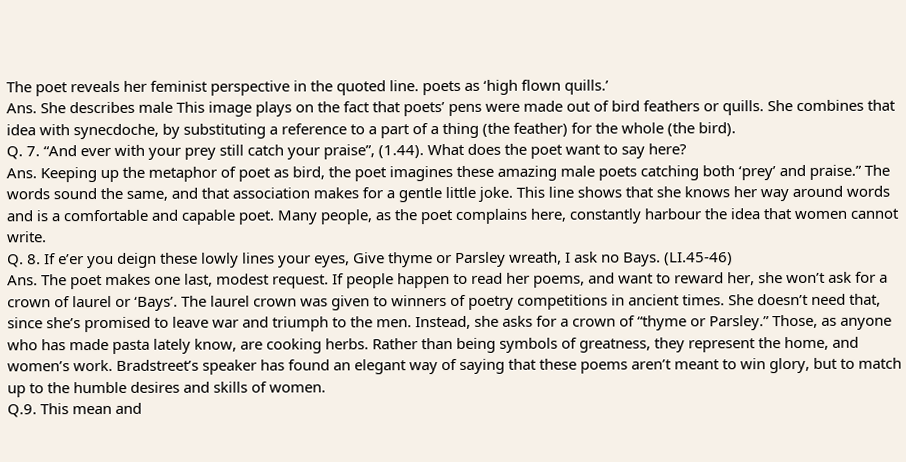The poet reveals her feminist perspective in the quoted line. poets as ‘high flown quills.’
Ans. She describes male This image plays on the fact that poets’ pens were made out of bird feathers or quills. She combines that idea with synecdoche, by substituting a reference to a part of a thing (the feather) for the whole (the bird).
Q. 7. “And ever with your prey still catch your praise”, (1.44). What does the poet want to say here?
Ans. Keeping up the metaphor of poet as bird, the poet imagines these amazing male poets catching both ‘prey’ and praise.” The words sound the same, and that association makes for a gentle little joke. This line shows that she knows her way around words and is a comfortable and capable poet. Many people, as the poet complains here, constantly harbour the idea that women cannot write.
Q. 8. If e’er you deign these lowly lines your eyes, Give thyme or Parsley wreath, I ask no Bays. (LI.45-46)
Ans. The poet makes one last, modest request. If people happen to read her poems, and want to reward her, she won’t ask for a crown of laurel or ‘Bays’. The laurel crown was given to winners of poetry competitions in ancient times. She doesn’t need that, since she’s promised to leave war and triumph to the men. Instead, she asks for a crown of “thyme or Parsley.” Those, as anyone who has made pasta lately know, are cooking herbs. Rather than being symbols of greatness, they represent the home, and women’s work. Bradstreet’s speaker has found an elegant way of saying that these poems aren’t meant to win glory, but to match up to the humble desires and skills of women.
Q.9. This mean and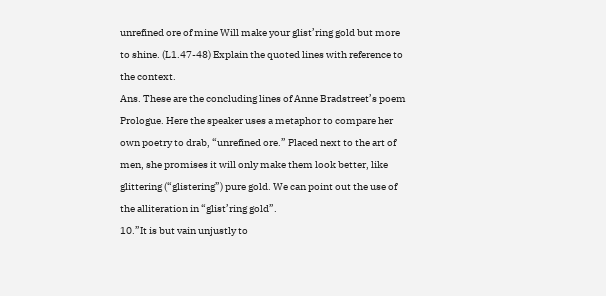unrefined ore of mine Will make your glist’ring gold but more to shine. (L1.47-48) Explain the quoted lines with reference to the context.
Ans. These are the concluding lines of Anne Bradstreet’s poem Prologue. Here the speaker uses a metaphor to compare her own poetry to drab, “unrefined ore.” Placed next to the art of men, she promises it will only make them look better, like glittering (“glistering”) pure gold. We can point out the use of the alliteration in “glist’ring gold”.
10.”It is but vain unjustly to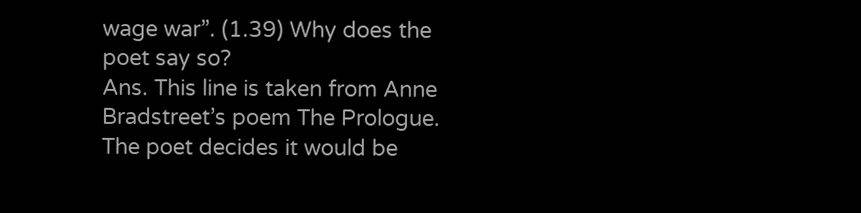wage war”. (1.39) Why does the poet say so?
Ans. This line is taken from Anne Bradstreet’s poem The Prologue. The poet decides it would be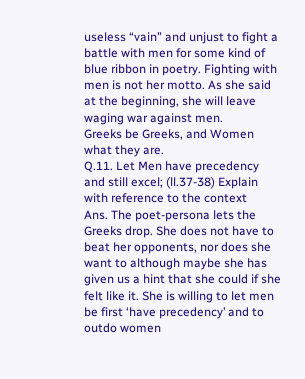useless “vain” and unjust to fight a battle with men for some kind of blue ribbon in poetry. Fighting with men is not her motto. As she said at the beginning, she will leave waging war against men.
Greeks be Greeks, and Women what they are.
Q.11. Let Men have precedency and still excel; (ll.37-38) Explain with reference to the context
Ans. The poet-persona lets the Greeks drop. She does not have to beat her opponents, nor does she want to although maybe she has given us a hint that she could if she felt like it. She is willing to let men be first ‘have precedency’ and to outdo women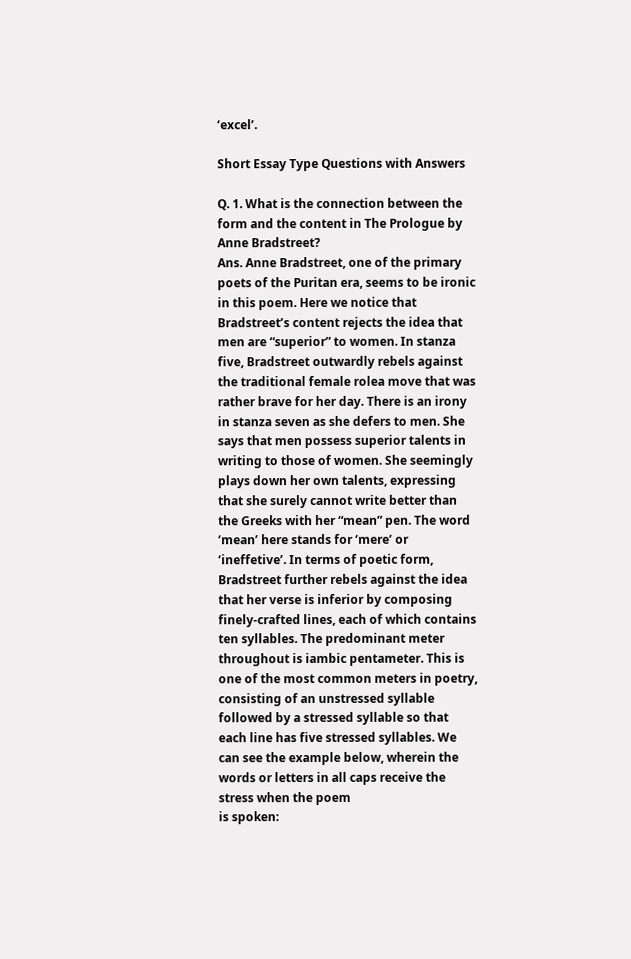‘excel’.

Short Essay Type Questions with Answers

Q. 1. What is the connection between the form and the content in The Prologue by Anne Bradstreet?
Ans. Anne Bradstreet, one of the primary poets of the Puritan era, seems to be ironic in this poem. Here we notice that Bradstreet’s content rejects the idea that men are “superior” to women. In stanza five, Bradstreet outwardly rebels against the traditional female rolea move that was rather brave for her day. There is an irony in stanza seven as she defers to men. She says that men possess superior talents in writing to those of women. She seemingly plays down her own talents, expressing that she surely cannot write better than the Greeks with her “mean” pen. The word ‘mean’ here stands for ‘mere’ or ‘ineffetive’. In terms of poetic form, Bradstreet further rebels against the idea that her verse is inferior by composing finely-crafted lines, each of which contains ten syllables. The predominant meter throughout is iambic pentameter. This is one of the most common meters in poetry, consisting of an unstressed syllable followed by a stressed syllable so that each line has five stressed syllables. We can see the example below, wherein the words or letters in all caps receive the stress when the poem
is spoken: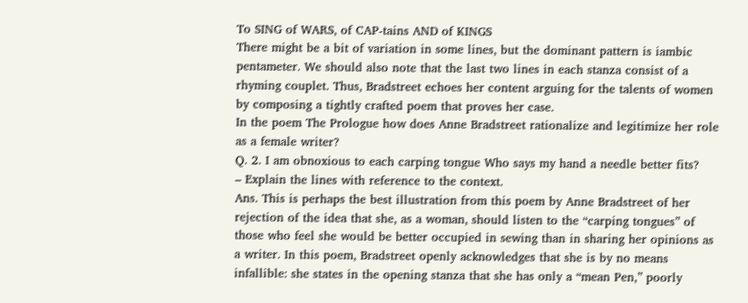To SING of WARS, of CAP-tains AND of KINGS
There might be a bit of variation in some lines, but the dominant pattern is iambic pentameter. We should also note that the last two lines in each stanza consist of a rhyming couplet. Thus, Bradstreet echoes her content arguing for the talents of women by composing a tightly crafted poem that proves her case.
In the poem The Prologue how does Anne Bradstreet rationalize and legitimize her role as a female writer?
Q. 2. I am obnoxious to each carping tongue Who says my hand a needle better fits?
– Explain the lines with reference to the context.
Ans. This is perhaps the best illustration from this poem by Anne Bradstreet of her rejection of the idea that she, as a woman, should listen to the “carping tongues” of those who feel she would be better occupied in sewing than in sharing her opinions as a writer. In this poem, Bradstreet openly acknowledges that she is by no means infallible: she states in the opening stanza that she has only a “mean Pen,” poorly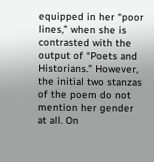equipped in her “poor lines,” when she is contrasted with the output of “Poets and Historians.” However, the initial two stanzas of the poem do not mention her gender at all. On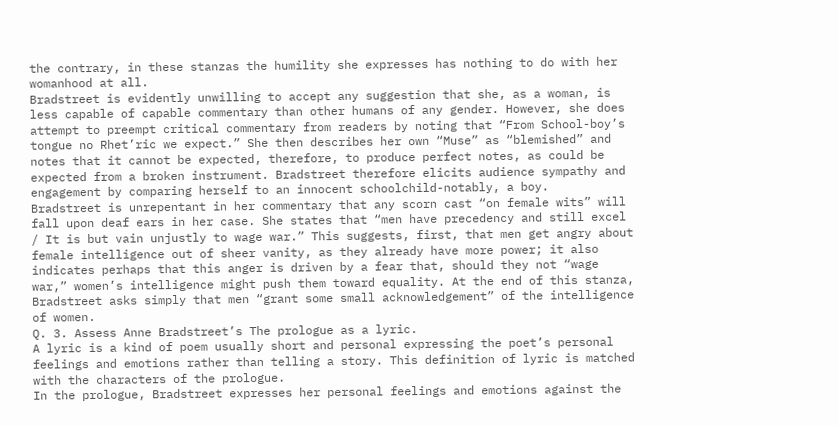the contrary, in these stanzas the humility she expresses has nothing to do with her womanhood at all.
Bradstreet is evidently unwilling to accept any suggestion that she, as a woman, is less capable of capable commentary than other humans of any gender. However, she does attempt to preempt critical commentary from readers by noting that “From School-boy’s tongue no Rhet’ric we expect.” She then describes her own “Muse” as “blemished” and notes that it cannot be expected, therefore, to produce perfect notes, as could be expected from a broken instrument. Bradstreet therefore elicits audience sympathy and engagement by comparing herself to an innocent schoolchild-notably, a boy.
Bradstreet is unrepentant in her commentary that any scorn cast “on female wits” will fall upon deaf ears in her case. She states that “men have precedency and still excel / It is but vain unjustly to wage war.” This suggests, first, that men get angry about female intelligence out of sheer vanity, as they already have more power; it also indicates perhaps that this anger is driven by a fear that, should they not “wage war,” women’s intelligence might push them toward equality. At the end of this stanza, Bradstreet asks simply that men “grant some small acknowledgement” of the intelligence of women.
Q. 3. Assess Anne Bradstreet’s The prologue as a lyric.
A lyric is a kind of poem usually short and personal expressing the poet’s personal feelings and emotions rather than telling a story. This definition of lyric is matched with the characters of the prologue.
In the prologue, Bradstreet expresses her personal feelings and emotions against the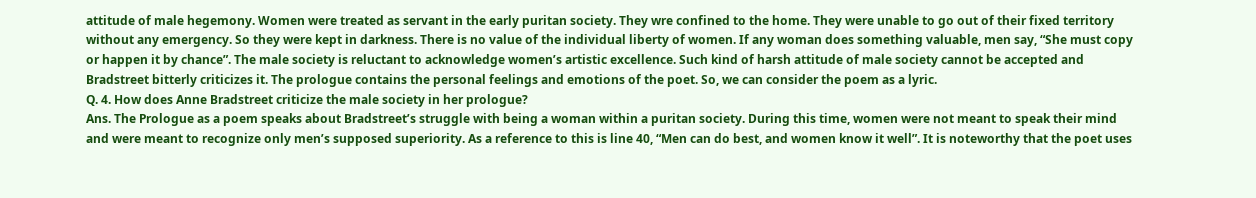attitude of male hegemony. Women were treated as servant in the early puritan society. They wre confined to the home. They were unable to go out of their fixed territory without any emergency. So they were kept in darkness. There is no value of the individual liberty of women. If any woman does something valuable, men say, “She must copy or happen it by chance”. The male society is reluctant to acknowledge women’s artistic excellence. Such kind of harsh attitude of male society cannot be accepted and Bradstreet bitterly criticizes it. The prologue contains the personal feelings and emotions of the poet. So, we can consider the poem as a lyric.
Q. 4. How does Anne Bradstreet criticize the male society in her prologue?
Ans. The Prologue as a poem speaks about Bradstreet’s struggle with being a woman within a puritan society. During this time, women were not meant to speak their mind and were meant to recognize only men’s supposed superiority. As a reference to this is line 40, “Men can do best, and women know it well”. It is noteworthy that the poet uses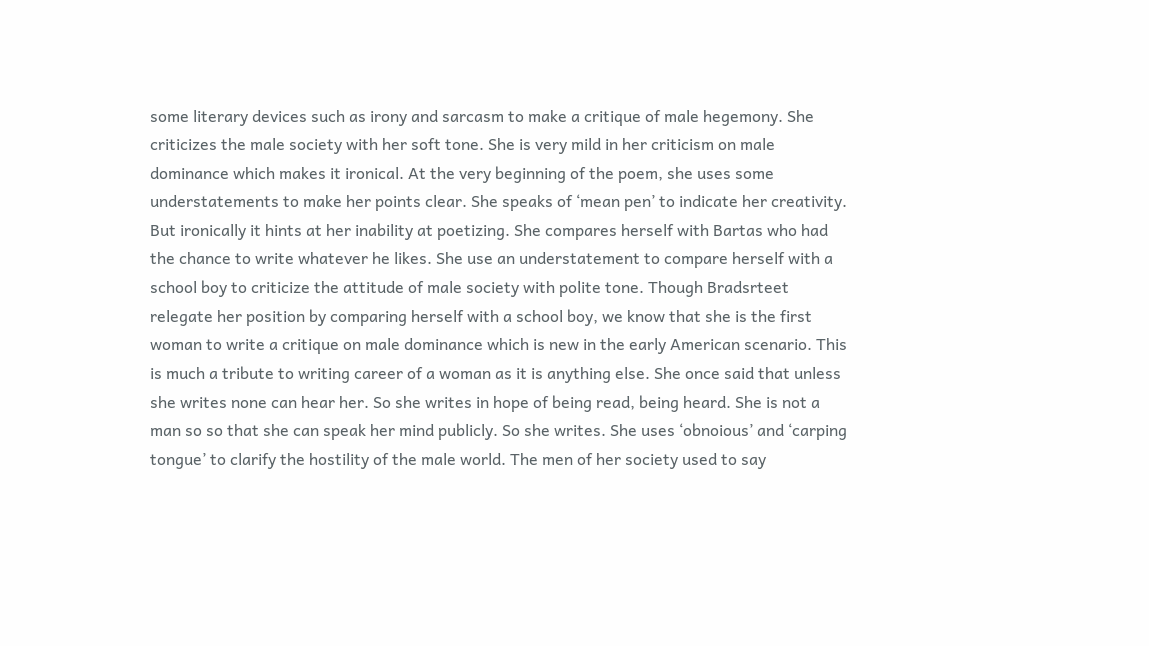some literary devices such as irony and sarcasm to make a critique of male hegemony. She criticizes the male society with her soft tone. She is very mild in her criticism on male dominance which makes it ironical. At the very beginning of the poem, she uses some understatements to make her points clear. She speaks of ‘mean pen’ to indicate her creativity. But ironically it hints at her inability at poetizing. She compares herself with Bartas who had the chance to write whatever he likes. She use an understatement to compare herself with a school boy to criticize the attitude of male society with polite tone. Though Bradsrteet relegate her position by comparing herself with a school boy, we know that she is the first woman to write a critique on male dominance which is new in the early American scenario. This is much a tribute to writing career of a woman as it is anything else. She once said that unless she writes none can hear her. So she writes in hope of being read, being heard. She is not a man so so that she can speak her mind publicly. So she writes. She uses ‘obnoious’ and ‘carping tongue’ to clarify the hostility of the male world. The men of her society used to say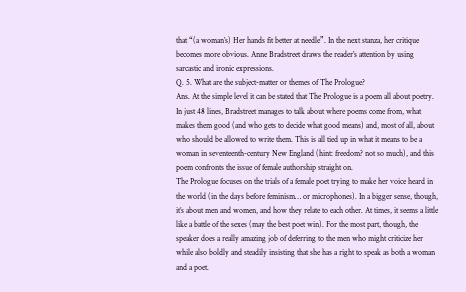that “(a woman’s) Her hands fit better at needle”. In the next stanza, her critique becomes more obvious. Anne Bradstreet draws the reader’s attention by using sarcastic and ironic expressions.
Q. 5. What are the subject-matter or themes of The Prologue?
Ans. At the simple level it can be stated that The Prologue is a poem all about poetry. In just 48 lines, Bradstreet manages to talk about where poems come from, what makes them good (and who gets to decide what good means) and, most of all, about who should be allowed to write them. This is all tied up in what it means to be a woman in seventeenth-century New England (hint: freedom? not so much), and this poem confronts the issue of female authorship straight on.
The Prologue focuses on the trials of a female poet trying to make her voice heard in the world (in the days before feminism… or microphones). In a bigger sense, though, it’s about men and women, and how they relate to each other. At times, it seems a little like a battle of the sexes (may the best poet win). For the most part, though, the speaker does a really amazing job of deferring to the men who might criticize her while also boldly and steadily insisting that she has a right to speak as both a woman and a poet.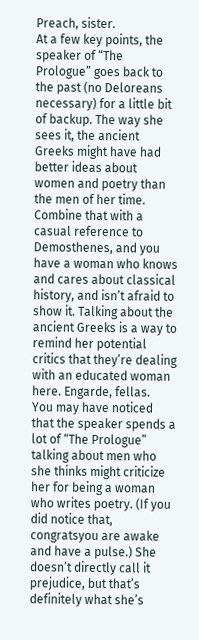Preach, sister.
At a few key points, the speaker of “The Prologue” goes back to the past (no Deloreans necessary) for a little bit of backup. The way she sees it, the ancient Greeks might have had better ideas about women and poetry than the men of her time. Combine that with a casual reference to Demosthenes, and you have a woman who knows and cares about classical history, and isn’t afraid to show it. Talking about the ancient Greeks is a way to remind her potential critics that they’re dealing with an educated woman here. Engarde, fellas.
You may have noticed that the speaker spends a lot of “The Prologue” talking about men who she thinks might criticize her for being a woman who writes poetry. (If you did notice that, congratsyou are awake and have a pulse.) She doesn’t directly call it prejudice, but that’s definitely what she’s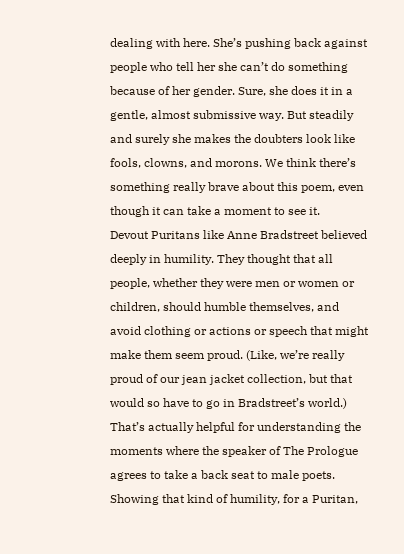dealing with here. She’s pushing back against people who tell her she can’t do something because of her gender. Sure, she does it in a gentle, almost submissive way. But steadily and surely she makes the doubters look like fools, clowns, and morons. We think there’s something really brave about this poem, even though it can take a moment to see it.
Devout Puritans like Anne Bradstreet believed deeply in humility. They thought that all people, whether they were men or women or children, should humble themselves, and avoid clothing or actions or speech that might make them seem proud. (Like, we’re really proud of our jean jacket collection, but that would so have to go in Bradstreet’s world.) That’s actually helpful for understanding the moments where the speaker of The Prologue agrees to take a back seat to male poets. Showing that kind of humility, for a Puritan,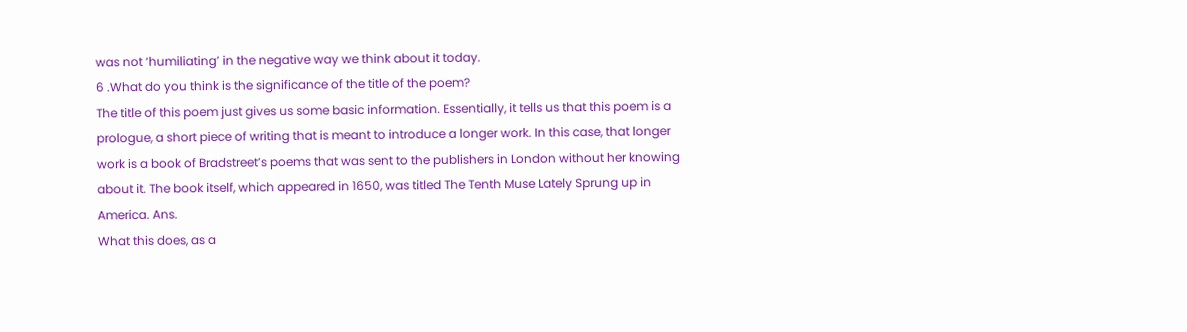was not ‘humiliating’ in the negative way we think about it today.
6 .What do you think is the significance of the title of the poem?
The title of this poem just gives us some basic information. Essentially, it tells us that this poem is a prologue, a short piece of writing that is meant to introduce a longer work. In this case, that longer work is a book of Bradstreet’s poems that was sent to the publishers in London without her knowing about it. The book itself, which appeared in 1650, was titled The Tenth Muse Lately Sprung up in America. Ans.
What this does, as a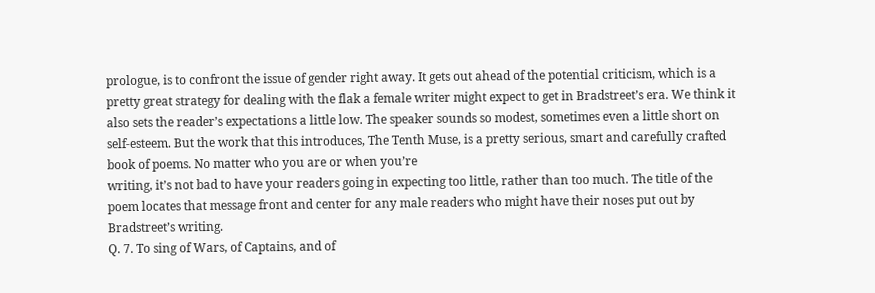prologue, is to confront the issue of gender right away. It gets out ahead of the potential criticism, which is a pretty great strategy for dealing with the flak a female writer might expect to get in Bradstreet’s era. We think it also sets the reader’s expectations a little low. The speaker sounds so modest, sometimes even a little short on self-esteem. But the work that this introduces, The Tenth Muse, is a pretty serious, smart and carefully crafted book of poems. No matter who you are or when you’re
writing, it’s not bad to have your readers going in expecting too little, rather than too much. The title of the poem locates that message front and center for any male readers who might have their noses put out by Bradstreet’s writing.
Q. 7. To sing of Wars, of Captains, and of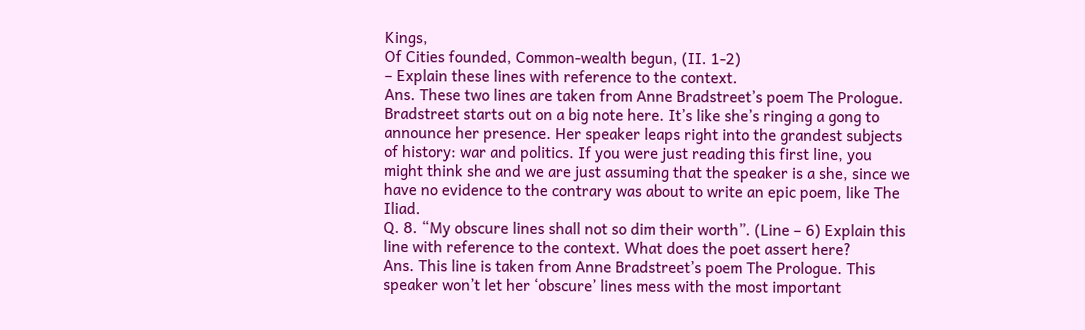Kings,
Of Cities founded, Common-wealth begun, (II. 1-2)
– Explain these lines with reference to the context.
Ans. These two lines are taken from Anne Bradstreet’s poem The Prologue. Bradstreet starts out on a big note here. It’s like she’s ringing a gong to announce her presence. Her speaker leaps right into the grandest subjects of history: war and politics. If you were just reading this first line, you might think she and we are just assuming that the speaker is a she, since we have no evidence to the contrary was about to write an epic poem, like The Iliad.
Q. 8. “My obscure lines shall not so dim their worth”. (Line – 6) Explain this line with reference to the context. What does the poet assert here?
Ans. This line is taken from Anne Bradstreet’s poem The Prologue. This speaker won’t let her ‘obscure’ lines mess with the most important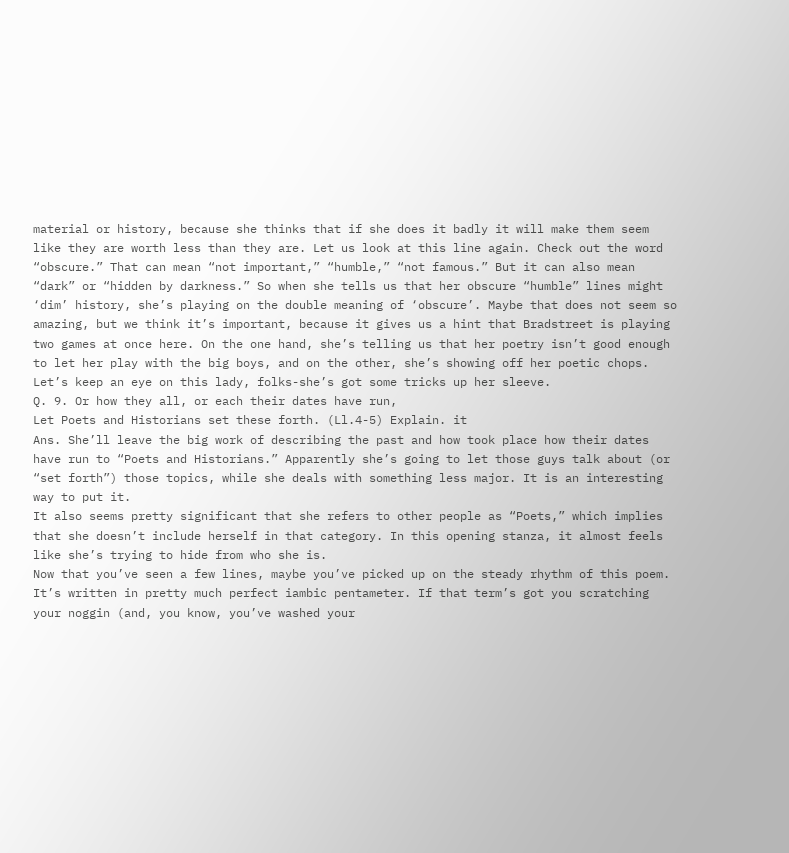material or history, because she thinks that if she does it badly it will make them seem like they are worth less than they are. Let us look at this line again. Check out the word “obscure.” That can mean “not important,” “humble,” “not famous.” But it can also mean “dark” or “hidden by darkness.” So when she tells us that her obscure “humble” lines might ‘dim’ history, she’s playing on the double meaning of ‘obscure’. Maybe that does not seem so amazing, but we think it’s important, because it gives us a hint that Bradstreet is playing two games at once here. On the one hand, she’s telling us that her poetry isn’t good enough to let her play with the big boys, and on the other, she’s showing off her poetic chops. Let’s keep an eye on this lady, folks-she’s got some tricks up her sleeve.
Q. 9. Or how they all, or each their dates have run,
Let Poets and Historians set these forth. (Ll.4-5) Explain. it
Ans. She’ll leave the big work of describing the past and how took place how their dates have run to “Poets and Historians.” Apparently she’s going to let those guys talk about (or “set forth”) those topics, while she deals with something less major. It is an interesting way to put it.
It also seems pretty significant that she refers to other people as “Poets,” which implies that she doesn’t include herself in that category. In this opening stanza, it almost feels like she’s trying to hide from who she is.
Now that you’ve seen a few lines, maybe you’ve picked up on the steady rhythm of this poem. It’s written in pretty much perfect iambic pentameter. If that term’s got you scratching your noggin (and, you know, you’ve washed your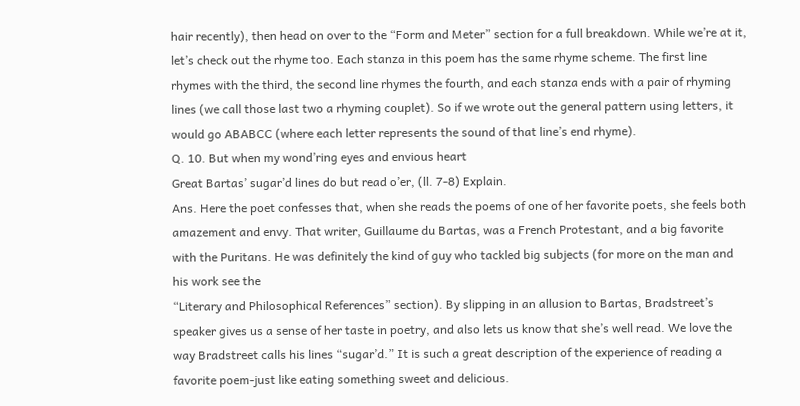hair recently), then head on over to the “Form and Meter” section for a full breakdown. While we’re at it, let’s check out the rhyme too. Each stanza in this poem has the same rhyme scheme. The first line rhymes with the third, the second line rhymes the fourth, and each stanza ends with a pair of rhyming lines (we call those last two a rhyming couplet). So if we wrote out the general pattern using letters, it would go ABABCC (where each letter represents the sound of that line’s end rhyme).
Q. 10. But when my wond’ring eyes and envious heart
Great Bartas’ sugar’d lines do but read o’er, (ll. 7-8) Explain.
Ans. Here the poet confesses that, when she reads the poems of one of her favorite poets, she feels both amazement and envy. That writer, Guillaume du Bartas, was a French Protestant, and a big favorite with the Puritans. He was definitely the kind of guy who tackled big subjects (for more on the man and his work see the
“Literary and Philosophical References” section). By slipping in an allusion to Bartas, Bradstreet’s speaker gives us a sense of her taste in poetry, and also lets us know that she’s well read. We love the way Bradstreet calls his lines “sugar’d.” It is such a great description of the experience of reading a favorite poem-just like eating something sweet and delicious.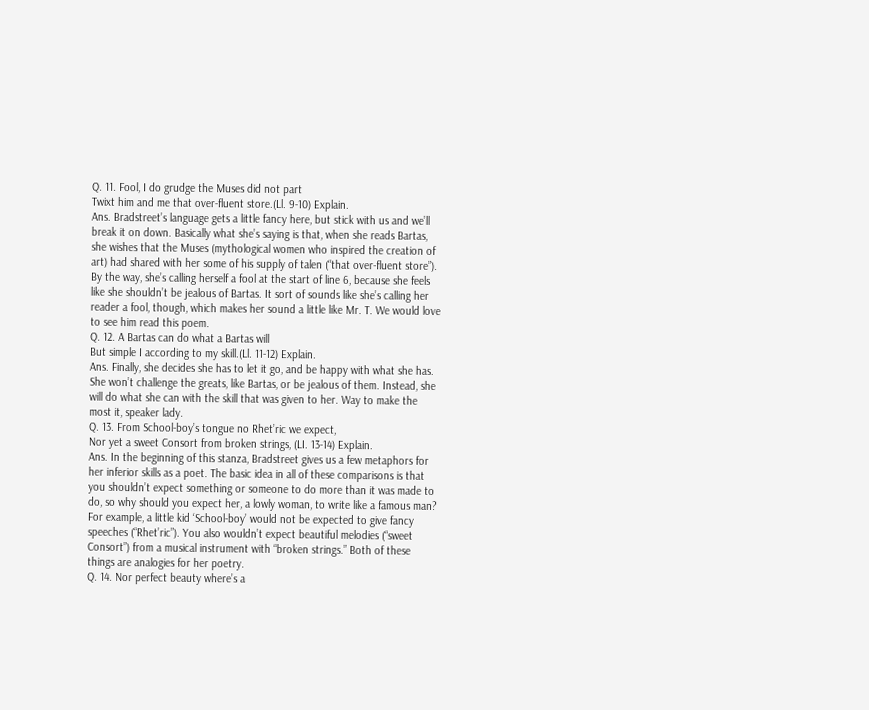Q. 11. Fool, I do grudge the Muses did not part
Twixt him and me that over-fluent store.(Ll. 9-10) Explain.
Ans. Bradstreet’s language gets a little fancy here, but stick with us and we’ll break it on down. Basically what she’s saying is that, when she reads Bartas, she wishes that the Muses (mythological women who inspired the creation of art) had shared with her some of his supply of talen (“that over-fluent store”).
By the way, she’s calling herself a fool at the start of line 6, because she feels like she shouldn’t be jealous of Bartas. It sort of sounds like she’s calling her reader a fool, though, which makes her sound a little like Mr. T. We would love to see him read this poem.
Q. 12. A Bartas can do what a Bartas will
But simple I according to my skill.(Ll. 11-12) Explain.
Ans. Finally, she decides she has to let it go, and be happy with what she has. She won’t challenge the greats, like Bartas, or be jealous of them. Instead, she will do what she can with the skill that was given to her. Way to make the most it, speaker lady.
Q. 13. From School-boy’s tongue no Rhet’ric we expect,
Nor yet a sweet Consort from broken strings, (LI. 13-14) Explain.
Ans. In the beginning of this stanza, Bradstreet gives us a few metaphors for her inferior skills as a poet. The basic idea in all of these comparisons is that you shouldn’t expect something or someone to do more than it was made to do, so why should you expect her, a lowly woman, to write like a famous man?
For example, a little kid ‘School-boy’ would not be expected to give fancy speeches (“Rhet’ric”). You also wouldn’t expect beautiful melodies (“sweet Consort”) from a musical instrument with “broken strings.” Both of these things are analogies for her poetry.
Q. 14. Nor perfect beauty where’s a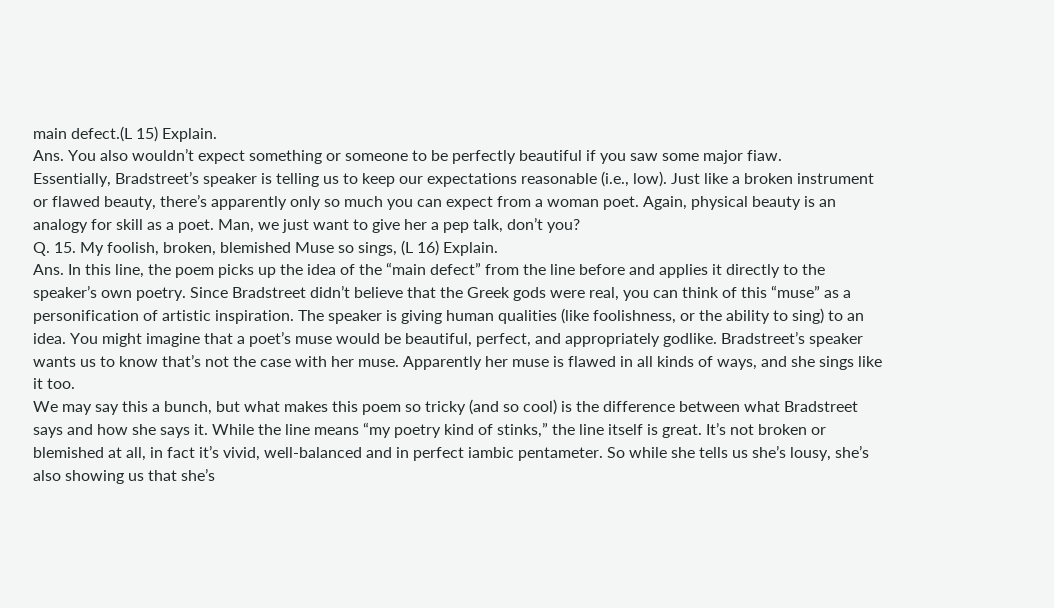main defect.(L 15) Explain.
Ans. You also wouldn’t expect something or someone to be perfectly beautiful if you saw some major fiaw.
Essentially, Bradstreet’s speaker is telling us to keep our expectations reasonable (i.e., low). Just like a broken instrument or flawed beauty, there’s apparently only so much you can expect from a woman poet. Again, physical beauty is an analogy for skill as a poet. Man, we just want to give her a pep talk, don’t you?
Q. 15. My foolish, broken, blemished Muse so sings, (L 16) Explain.
Ans. In this line, the poem picks up the idea of the “main defect” from the line before and applies it directly to the speaker’s own poetry. Since Bradstreet didn’t believe that the Greek gods were real, you can think of this “muse” as a personification of artistic inspiration. The speaker is giving human qualities (like foolishness, or the ability to sing) to an idea. You might imagine that a poet’s muse would be beautiful, perfect, and appropriately godlike. Bradstreet’s speaker wants us to know that’s not the case with her muse. Apparently her muse is flawed in all kinds of ways, and she sings like it too.
We may say this a bunch, but what makes this poem so tricky (and so cool) is the difference between what Bradstreet says and how she says it. While the line means “my poetry kind of stinks,” the line itself is great. It’s not broken or blemished at all, in fact it’s vivid, well-balanced and in perfect iambic pentameter. So while she tells us she’s lousy, she’s also showing us that she’s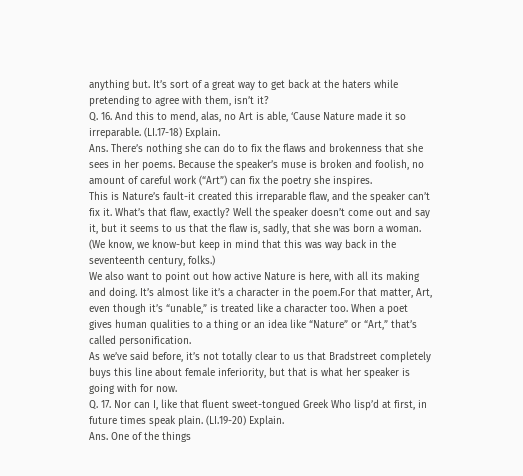anything but. It’s sort of a great way to get back at the haters while pretending to agree with them, isn’t it?
Q. 16. And this to mend, alas, no Art is able, ‘Cause Nature made it so irreparable. (LI.17-18) Explain.
Ans. There’s nothing she can do to fix the flaws and brokenness that she sees in her poems. Because the speaker’s muse is broken and foolish, no amount of careful work (“Art”) can fix the poetry she inspires.
This is Nature’s fault-it created this irreparable flaw, and the speaker can’t fix it. What’s that flaw, exactly? Well the speaker doesn’t come out and say it, but it seems to us that the flaw is, sadly, that she was born a woman. (We know, we know-but keep in mind that this was way back in the seventeenth century, folks.)
We also want to point out how active Nature is here, with all its making and doing. It’s almost like it’s a character in the poem.For that matter, Art, even though it’s “unable,” is treated like a character too. When a poet gives human qualities to a thing or an idea like “Nature” or “Art,” that’s called personification.
As we’ve said before, it’s not totally clear to us that Bradstreet completely buys this line about female inferiority, but that is what her speaker is going with for now.
Q. 17. Nor can I, like that fluent sweet-tongued Greek Who lisp’d at first, in future times speak plain. (LI.19-20) Explain.
Ans. One of the things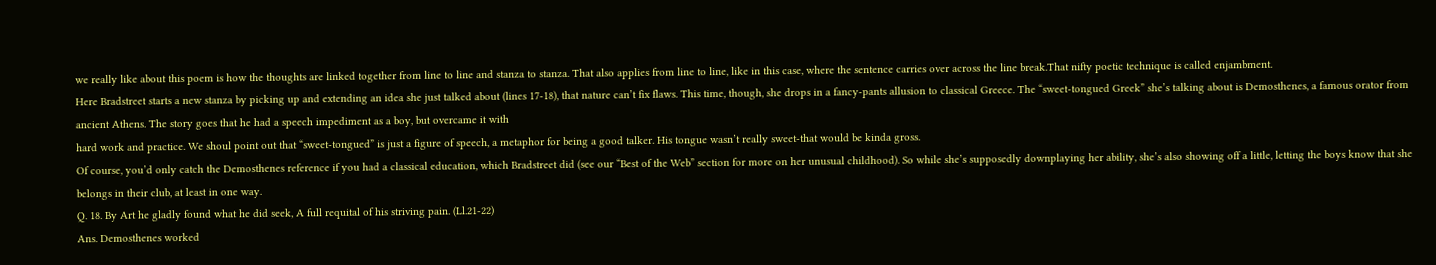we really like about this poem is how the thoughts are linked together from line to line and stanza to stanza. That also applies from line to line, like in this case, where the sentence carries over across the line break.That nifty poetic technique is called enjambment.
Here Bradstreet starts a new stanza by picking up and extending an idea she just talked about (lines 17-18), that nature can’t fix flaws. This time, though, she drops in a fancy-pants allusion to classical Greece. The “sweet-tongued Greek” she’s talking about is Demosthenes, a famous orator from ancient Athens. The story goes that he had a speech impediment as a boy, but overcame it with
hard work and practice. We shoul point out that “sweet-tongued” is just a figure of speech, a metaphor for being a good talker. His tongue wasn’t really sweet-that would be kinda gross.
Of course, you’d only catch the Demosthenes reference if you had a classical education, which Bradstreet did (see our “Best of the Web” section for more on her unusual childhood). So while she’s supposedly downplaying her ability, she’s also showing off a little, letting the boys know that she belongs in their club, at least in one way.
Q. 18. By Art he gladly found what he did seek, A full requital of his striving pain. (Ll.21-22)
Ans. Demosthenes worked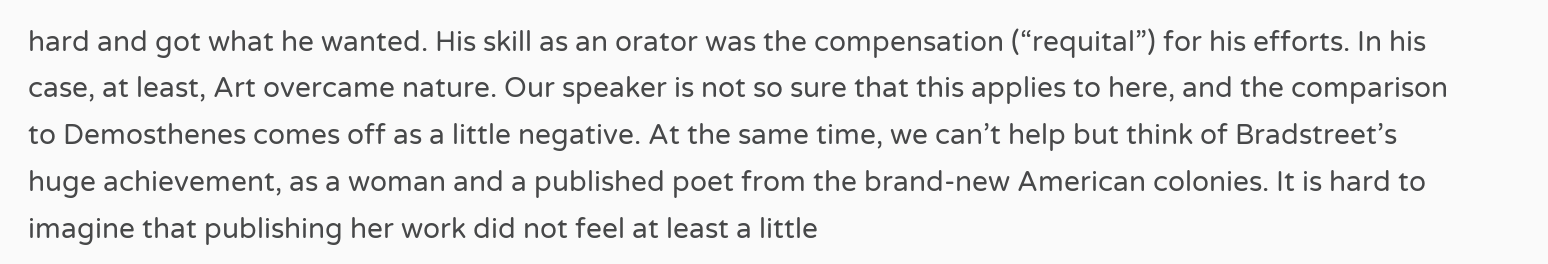hard and got what he wanted. His skill as an orator was the compensation (“requital”) for his efforts. In his case, at least, Art overcame nature. Our speaker is not so sure that this applies to here, and the comparison to Demosthenes comes off as a little negative. At the same time, we can’t help but think of Bradstreet’s huge achievement, as a woman and a published poet from the brand-new American colonies. It is hard to imagine that publishing her work did not feel at least a little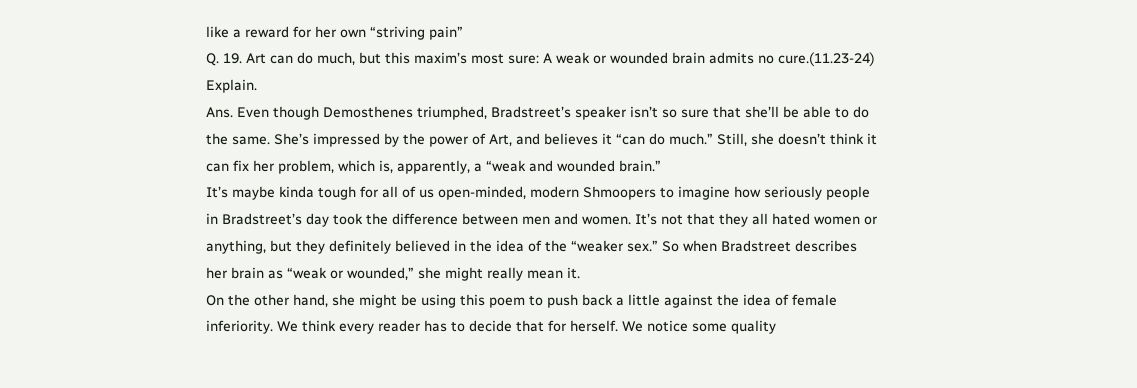like a reward for her own “striving pain”
Q. 19. Art can do much, but this maxim’s most sure: A weak or wounded brain admits no cure.(11.23-24) Explain.
Ans. Even though Demosthenes triumphed, Bradstreet’s speaker isn’t so sure that she’ll be able to do the same. She’s impressed by the power of Art, and believes it “can do much.” Still, she doesn’t think it can fix her problem, which is, apparently, a “weak and wounded brain.”
It’s maybe kinda tough for all of us open-minded, modern Shmoopers to imagine how seriously people in Bradstreet’s day took the difference between men and women. It’s not that they all hated women or anything, but they definitely believed in the idea of the “weaker sex.” So when Bradstreet describes her brain as “weak or wounded,” she might really mean it.
On the other hand, she might be using this poem to push back a little against the idea of female inferiority. We think every reader has to decide that for herself. We notice some quality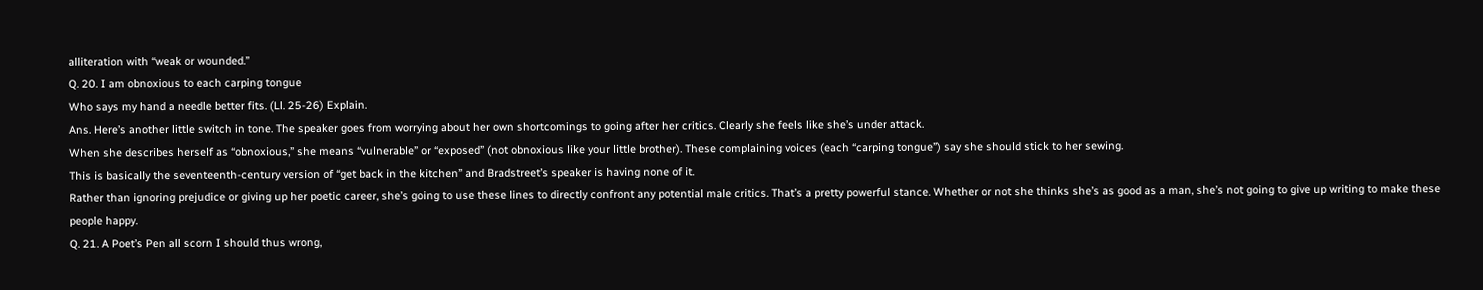alliteration with “weak or wounded.”
Q. 20. I am obnoxious to each carping tongue
Who says my hand a needle better fits. (Ll. 25-26) Explain.
Ans. Here’s another little switch in tone. The speaker goes from worrying about her own shortcomings to going after her critics. Clearly she feels like she’s under attack.
When she describes herself as “obnoxious,” she means “vulnerable” or “exposed” (not obnoxious like your little brother). These complaining voices (each “carping tongue”) say she should stick to her sewing.
This is basically the seventeenth-century version of “get back in the kitchen” and Bradstreet’s speaker is having none of it.
Rather than ignoring prejudice or giving up her poetic career, she’s going to use these lines to directly confront any potential male critics. That’s a pretty powerful stance. Whether or not she thinks she’s as good as a man, she’s not going to give up writing to make these people happy.
Q. 21. A Poet’s Pen all scorn I should thus wrong,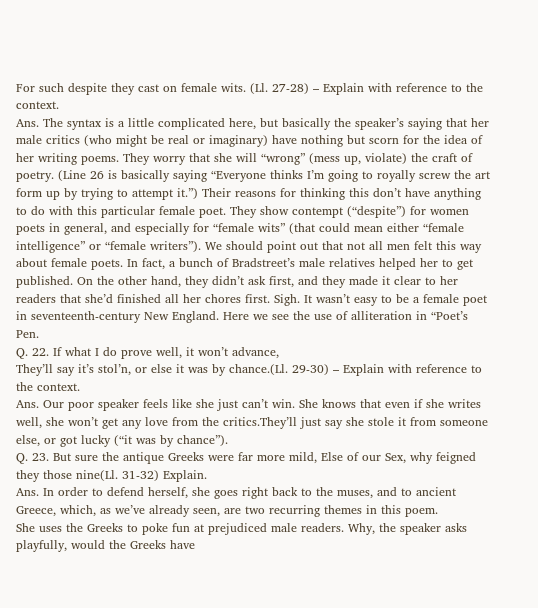For such despite they cast on female wits. (Ll. 27-28) – Explain with reference to the context.
Ans. The syntax is a little complicated here, but basically the speaker’s saying that her male critics (who might be real or imaginary) have nothing but scorn for the idea of her writing poems. They worry that she will “wrong” (mess up, violate) the craft of poetry. (Line 26 is basically saying “Everyone thinks I’m going to royally screw the art form up by trying to attempt it.”) Their reasons for thinking this don’t have anything to do with this particular female poet. They show contempt (“despite”) for women poets in general, and especially for “female wits” (that could mean either “female
intelligence” or “female writers”). We should point out that not all men felt this way about female poets. In fact, a bunch of Bradstreet’s male relatives helped her to get published. On the other hand, they didn’t ask first, and they made it clear to her readers that she’d finished all her chores first. Sigh. It wasn’t easy to be a female poet in seventeenth-century New England. Here we see the use of alliteration in “Poet’s Pen.
Q. 22. If what I do prove well, it won’t advance,
They’ll say it’s stol’n, or else it was by chance.(Ll. 29-30) – Explain with reference to the context.
Ans. Our poor speaker feels like she just can’t win. She knows that even if she writes well, she won’t get any love from the critics.They’ll just say she stole it from someone else, or got lucky (“it was by chance”).
Q. 23. But sure the antique Greeks were far more mild, Else of our Sex, why feigned they those nine(Ll. 31-32) Explain.
Ans. In order to defend herself, she goes right back to the muses, and to ancient Greece, which, as we’ve already seen, are two recurring themes in this poem.
She uses the Greeks to poke fun at prejudiced male readers. Why, the speaker asks playfully, would the Greeks have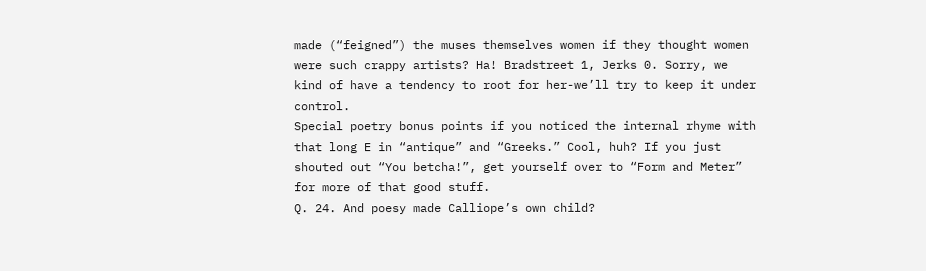made (“feigned”) the muses themselves women if they thought women were such crappy artists? Ha! Bradstreet 1, Jerks 0. Sorry, we kind of have a tendency to root for her-we’ll try to keep it under control.
Special poetry bonus points if you noticed the internal rhyme with that long E in “antique” and “Greeks.” Cool, huh? If you just shouted out “You betcha!”, get yourself over to “Form and Meter” for more of that good stuff.
Q. 24. And poesy made Calliope’s own child?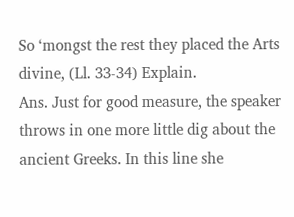So ‘mongst the rest they placed the Arts divine, (Ll. 33-34) Explain.
Ans. Just for good measure, the speaker throws in one more little dig about the ancient Greeks. In this line she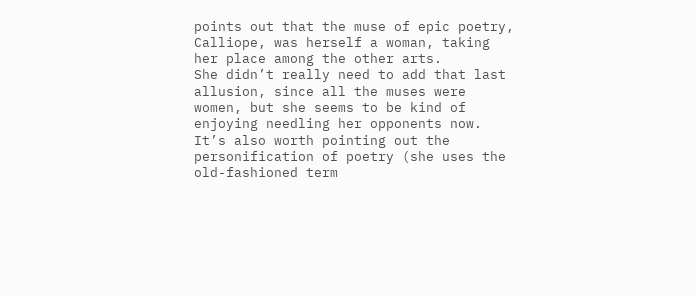points out that the muse of epic poetry, Calliope, was herself a woman, taking her place among the other arts.
She didn’t really need to add that last allusion, since all the muses were women, but she seems to be kind of enjoying needling her opponents now.
It’s also worth pointing out the personification of poetry (she uses the old-fashioned term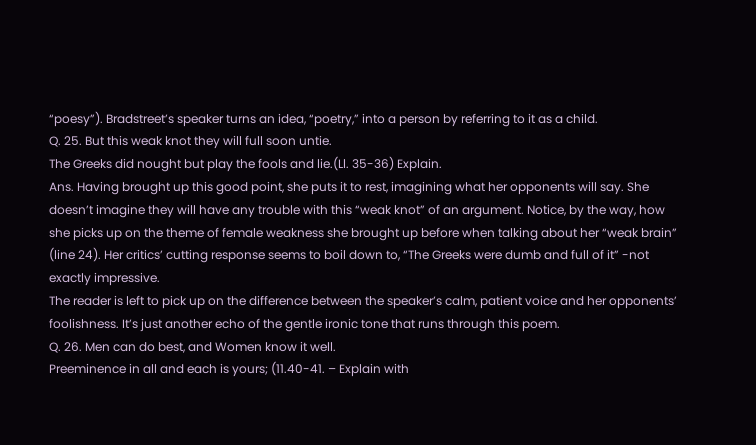“poesy”). Bradstreet’s speaker turns an idea, “poetry,” into a person by referring to it as a child.
Q. 25. But this weak knot they will full soon untie.
The Greeks did nought but play the fools and lie.(Ll. 35-36) Explain.
Ans. Having brought up this good point, she puts it to rest, imagining what her opponents will say. She doesn’t imagine they will have any trouble with this “weak knot” of an argument. Notice, by the way, how she picks up on the theme of female weakness she brought up before when talking about her “weak brain” (line 24). Her critics’ cutting response seems to boil down to, “The Greeks were dumb and full of it” -not exactly impressive.
The reader is left to pick up on the difference between the speaker’s calm, patient voice and her opponents’ foolishness. It’s just another echo of the gentle ironic tone that runs through this poem.
Q. 26. Men can do best, and Women know it well.
Preeminence in all and each is yours; (11.40-41. – Explain with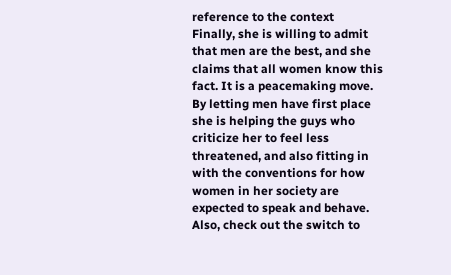reference to the context
Finally, she is willing to admit that men are the best, and she claims that all women know this fact. It is a peacemaking move. By letting men have first place she is helping the guys who criticize her to feel less threatened, and also fitting in with the conventions for how women in her society are expected to speak and behave. Also, check out the switch to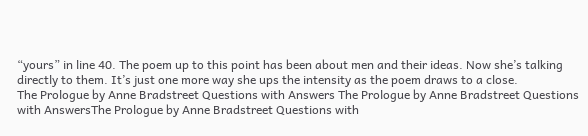“yours” in line 40. The poem up to this point has been about men and their ideas. Now she’s talking directly to them. It’s just one more way she ups the intensity as the poem draws to a close.
The Prologue by Anne Bradstreet Questions with Answers The Prologue by Anne Bradstreet Questions with AnswersThe Prologue by Anne Bradstreet Questions with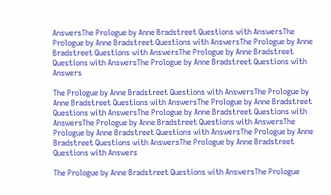AnswersThe Prologue by Anne Bradstreet Questions with AnswersThe Prologue by Anne Bradstreet Questions with AnswersThe Prologue by Anne Bradstreet Questions with AnswersThe Prologue by Anne Bradstreet Questions with AnswersThe Prologue by Anne Bradstreet Questions with Answers

The Prologue by Anne Bradstreet Questions with AnswersThe Prologue by Anne Bradstreet Questions with AnswersThe Prologue by Anne Bradstreet Questions with AnswersThe Prologue by Anne Bradstreet Questions with AnswersThe Prologue by Anne Bradstreet Questions with AnswersThe Prologue by Anne Bradstreet Questions with AnswersThe Prologue by Anne Bradstreet Questions with AnswersThe Prologue by Anne Bradstreet Questions with Answers

The Prologue by Anne Bradstreet Questions with AnswersThe Prologue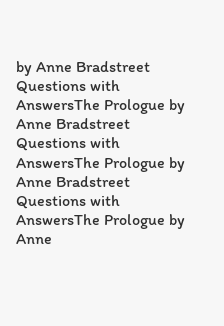by Anne Bradstreet Questions with AnswersThe Prologue by Anne Bradstreet Questions with AnswersThe Prologue by Anne Bradstreet Questions with AnswersThe Prologue by Anne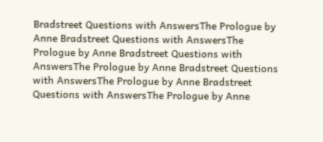Bradstreet Questions with AnswersThe Prologue by Anne Bradstreet Questions with AnswersThe Prologue by Anne Bradstreet Questions with AnswersThe Prologue by Anne Bradstreet Questions with AnswersThe Prologue by Anne Bradstreet Questions with AnswersThe Prologue by Anne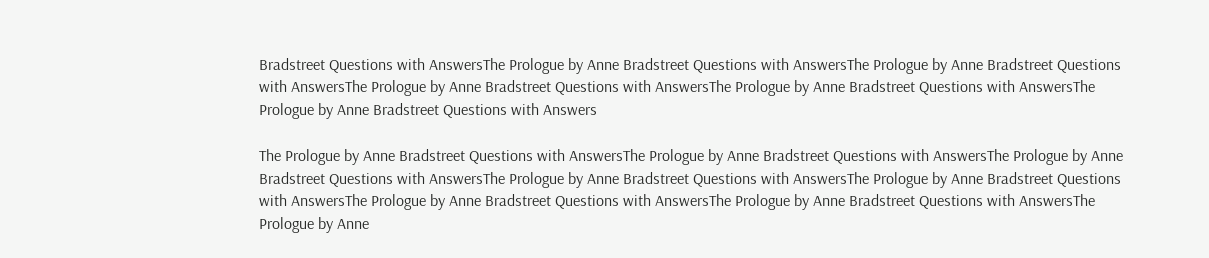Bradstreet Questions with AnswersThe Prologue by Anne Bradstreet Questions with AnswersThe Prologue by Anne Bradstreet Questions with AnswersThe Prologue by Anne Bradstreet Questions with AnswersThe Prologue by Anne Bradstreet Questions with AnswersThe Prologue by Anne Bradstreet Questions with Answers

The Prologue by Anne Bradstreet Questions with AnswersThe Prologue by Anne Bradstreet Questions with AnswersThe Prologue by Anne Bradstreet Questions with AnswersThe Prologue by Anne Bradstreet Questions with AnswersThe Prologue by Anne Bradstreet Questions with AnswersThe Prologue by Anne Bradstreet Questions with AnswersThe Prologue by Anne Bradstreet Questions with AnswersThe Prologue by Anne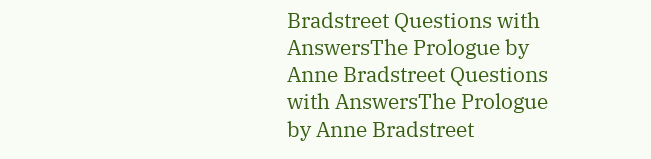Bradstreet Questions with AnswersThe Prologue by Anne Bradstreet Questions with AnswersThe Prologue by Anne Bradstreet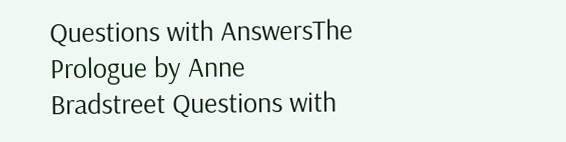Questions with AnswersThe Prologue by Anne Bradstreet Questions with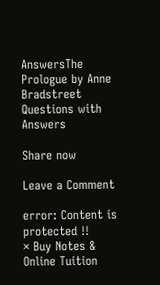AnswersThe Prologue by Anne Bradstreet Questions with Answers

Share now

Leave a Comment

error: Content is protected !!
× Buy Notes & Online Tuition